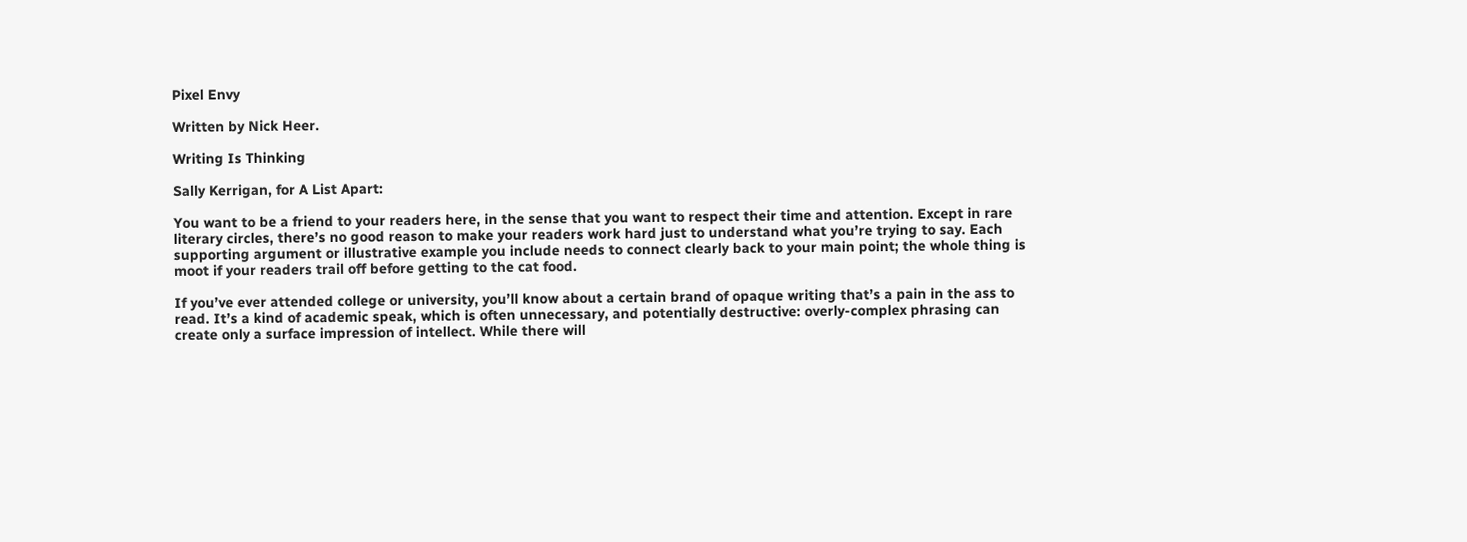Pixel Envy

Written by Nick Heer.

Writing Is Thinking

Sally Kerrigan, for A List Apart:

You want to be a friend to your readers here, in the sense that you want to respect their time and attention. Except in rare literary circles, there’s no good reason to make your readers work hard just to understand what you’re trying to say. Each supporting argument or illustrative example you include needs to connect clearly back to your main point; the whole thing is moot if your readers trail off before getting to the cat food.

If you’ve ever attended college or university, you’ll know about a certain brand of opaque writing that’s a pain in the ass to read. It’s a kind of academic speak, which is often unnecessary, and potentially destructive: overly-complex phrasing can create only a surface impression of intellect. While there will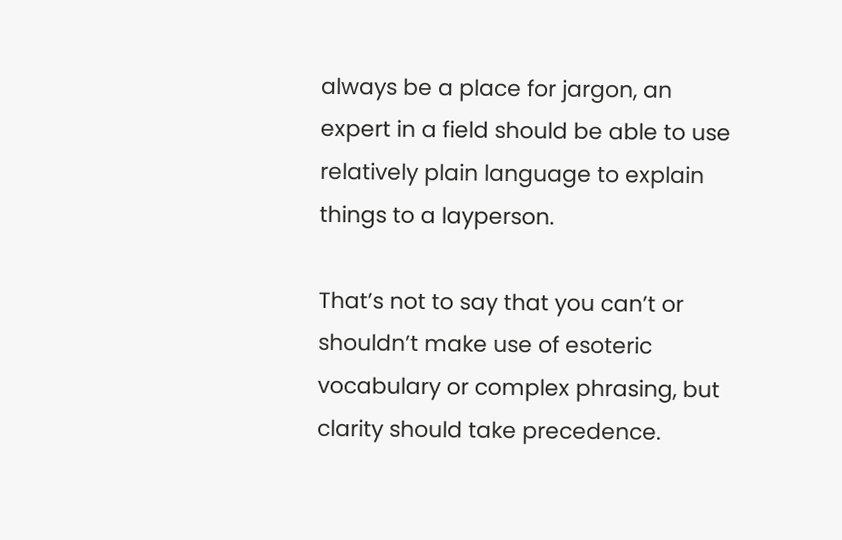always be a place for jargon, an expert in a field should be able to use relatively plain language to explain things to a layperson.

That’s not to say that you can’t or shouldn’t make use of esoteric vocabulary or complex phrasing, but clarity should take precedence.